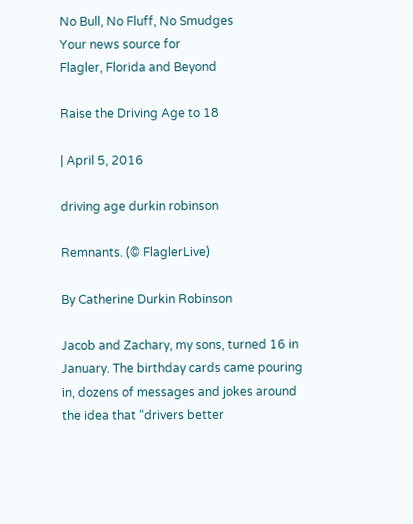No Bull, No Fluff, No Smudges
Your news source for
Flagler, Florida and Beyond

Raise the Driving Age to 18

| April 5, 2016

driving age durkin robinson

Remnants. (© FlaglerLive)

By Catherine Durkin Robinson

Jacob and Zachary, my sons, turned 16 in January. The birthday cards came pouring in, dozens of messages and jokes around the idea that “drivers better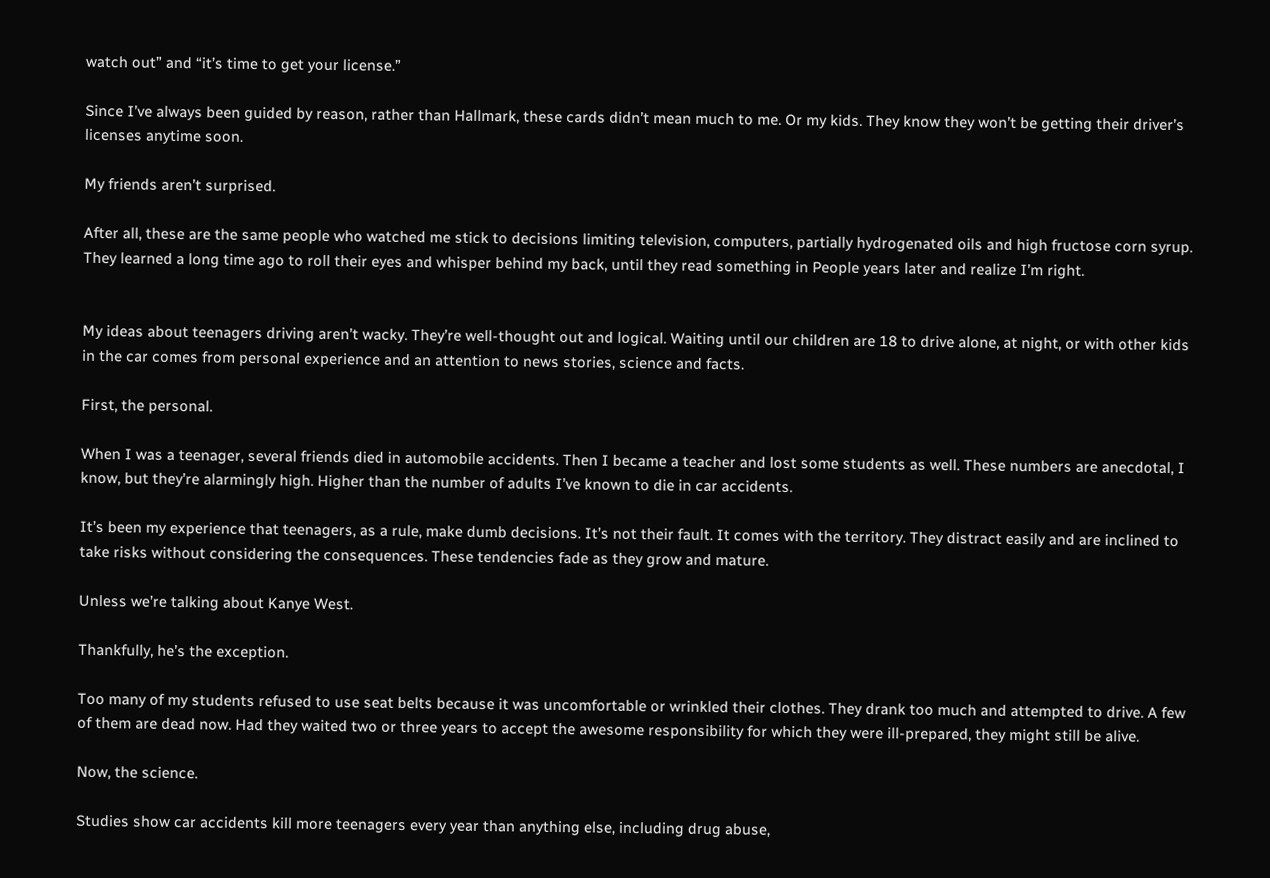watch out” and “it’s time to get your license.”

Since I’ve always been guided by reason, rather than Hallmark, these cards didn’t mean much to me. Or my kids. They know they won’t be getting their driver’s licenses anytime soon.

My friends aren’t surprised.

After all, these are the same people who watched me stick to decisions limiting television, computers, partially hydrogenated oils and high fructose corn syrup. They learned a long time ago to roll their eyes and whisper behind my back, until they read something in People years later and realize I’m right.


My ideas about teenagers driving aren’t wacky. They’re well-thought out and logical. Waiting until our children are 18 to drive alone, at night, or with other kids in the car comes from personal experience and an attention to news stories, science and facts.

First, the personal.

When I was a teenager, several friends died in automobile accidents. Then I became a teacher and lost some students as well. These numbers are anecdotal, I know, but they’re alarmingly high. Higher than the number of adults I’ve known to die in car accidents.

It’s been my experience that teenagers, as a rule, make dumb decisions. It’s not their fault. It comes with the territory. They distract easily and are inclined to take risks without considering the consequences. These tendencies fade as they grow and mature.

Unless we’re talking about Kanye West.

Thankfully, he’s the exception.

Too many of my students refused to use seat belts because it was uncomfortable or wrinkled their clothes. They drank too much and attempted to drive. A few of them are dead now. Had they waited two or three years to accept the awesome responsibility for which they were ill-prepared, they might still be alive.

Now, the science.

Studies show car accidents kill more teenagers every year than anything else, including drug abuse,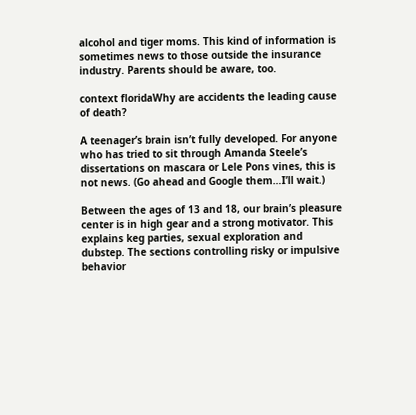alcohol and tiger moms. This kind of information is sometimes news to those outside the insurance industry. Parents should be aware, too.

context floridaWhy are accidents the leading cause of death?

A teenager’s brain isn’t fully developed. For anyone who has tried to sit through Amanda Steele’s dissertations on mascara or Lele Pons vines, this is not news. (Go ahead and Google them…I’ll wait.)

Between the ages of 13 and 18, our brain’s pleasure center is in high gear and a strong motivator. This explains keg parties, sexual exploration and dubstep. The sections controlling risky or impulsive behavior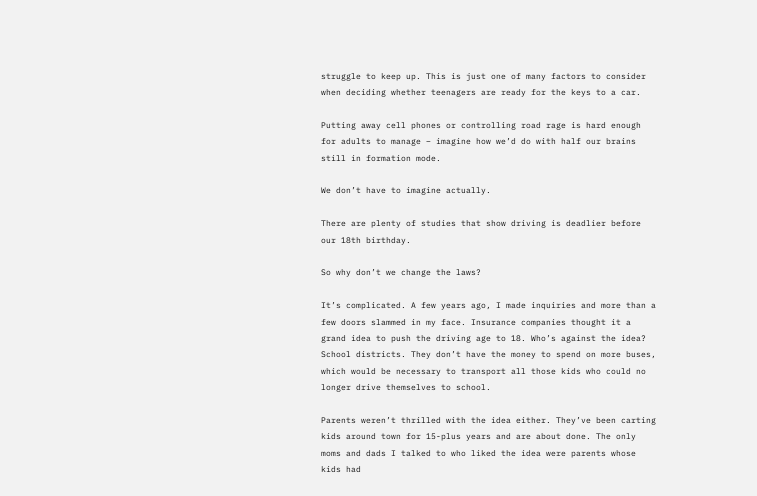struggle to keep up. This is just one of many factors to consider when deciding whether teenagers are ready for the keys to a car.

Putting away cell phones or controlling road rage is hard enough for adults to manage – imagine how we’d do with half our brains still in formation mode.

We don’t have to imagine actually.

There are plenty of studies that show driving is deadlier before our 18th birthday.

So why don’t we change the laws?

It’s complicated. A few years ago, I made inquiries and more than a few doors slammed in my face. Insurance companies thought it a grand idea to push the driving age to 18. Who’s against the idea? School districts. They don’t have the money to spend on more buses, which would be necessary to transport all those kids who could no longer drive themselves to school.

Parents weren’t thrilled with the idea either. They’ve been carting kids around town for 15-plus years and are about done. The only moms and dads I talked to who liked the idea were parents whose kids had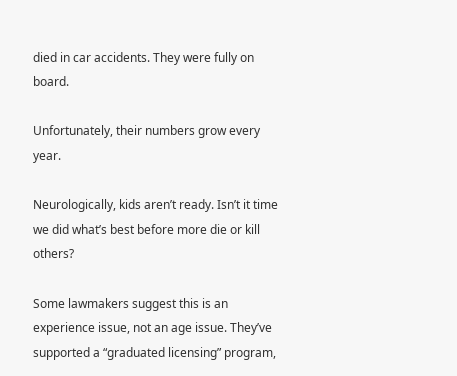died in car accidents. They were fully on board.

Unfortunately, their numbers grow every year.

Neurologically, kids aren’t ready. Isn’t it time we did what’s best before more die or kill others?

Some lawmakers suggest this is an experience issue, not an age issue. They’ve supported a “graduated licensing” program,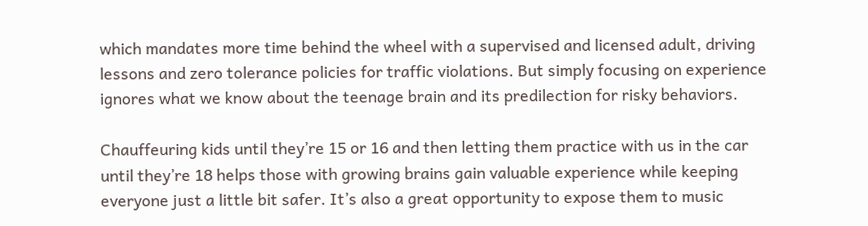which mandates more time behind the wheel with a supervised and licensed adult, driving lessons and zero tolerance policies for traffic violations. But simply focusing on experience ignores what we know about the teenage brain and its predilection for risky behaviors.

Chauffeuring kids until they’re 15 or 16 and then letting them practice with us in the car until they’re 18 helps those with growing brains gain valuable experience while keeping everyone just a little bit safer. It’s also a great opportunity to expose them to music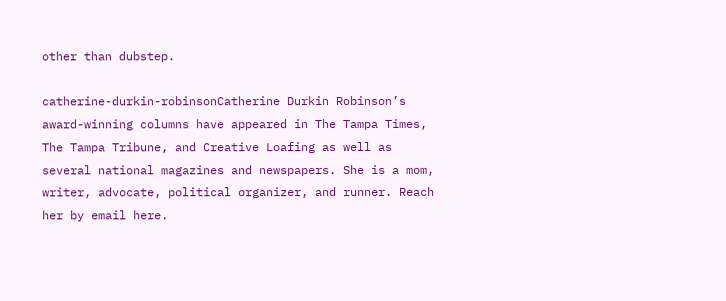other than dubstep.

catherine-durkin-robinsonCatherine Durkin Robinson’s award-winning columns have appeared in The Tampa Times, The Tampa Tribune, and Creative Loafing as well as several national magazines and newspapers. She is a mom, writer, advocate, political organizer, and runner. Reach her by email here.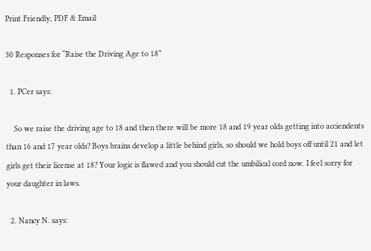Print Friendly, PDF & Email

30 Responses for “Raise the Driving Age to 18”

  1. PCer says:

    So we raise the driving age to 18 and then there will be more 18 and 19 year olds getting into acciendents than 16 and 17 year olds? Boys brains develop a little behind girls, so should we hold boys off until 21 and let girls get their license at 18? Your logic is flawed and you should cut the umbilical cord now. I feel sorry for your daughter in laws.

  2. Nancy N. says: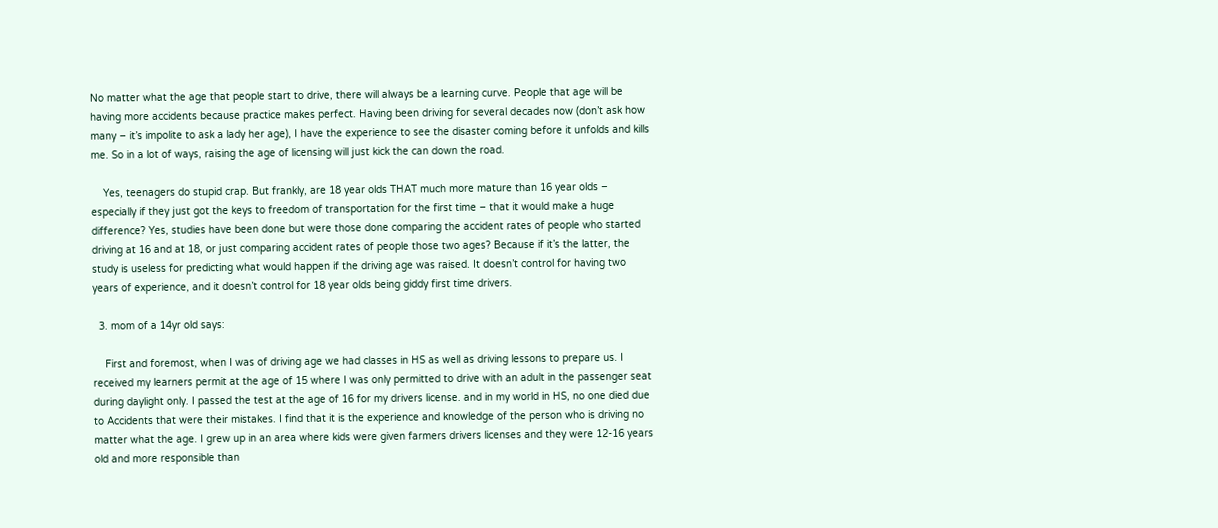No matter what the age that people start to drive, there will always be a learning curve. People that age will be having more accidents because practice makes perfect. Having been driving for several decades now (don’t ask how many – it’s impolite to ask a lady her age), I have the experience to see the disaster coming before it unfolds and kills me. So in a lot of ways, raising the age of licensing will just kick the can down the road.

    Yes, teenagers do stupid crap. But frankly, are 18 year olds THAT much more mature than 16 year olds – especially if they just got the keys to freedom of transportation for the first time – that it would make a huge difference? Yes, studies have been done but were those done comparing the accident rates of people who started driving at 16 and at 18, or just comparing accident rates of people those two ages? Because if it’s the latter, the study is useless for predicting what would happen if the driving age was raised. It doesn’t control for having two years of experience, and it doesn’t control for 18 year olds being giddy first time drivers.

  3. mom of a 14yr old says:

    First and foremost, when I was of driving age we had classes in HS as well as driving lessons to prepare us. I received my learners permit at the age of 15 where I was only permitted to drive with an adult in the passenger seat during daylight only. I passed the test at the age of 16 for my drivers license. and in my world in HS, no one died due to Accidents that were their mistakes. I find that it is the experience and knowledge of the person who is driving no matter what the age. I grew up in an area where kids were given farmers drivers licenses and they were 12-16 years old and more responsible than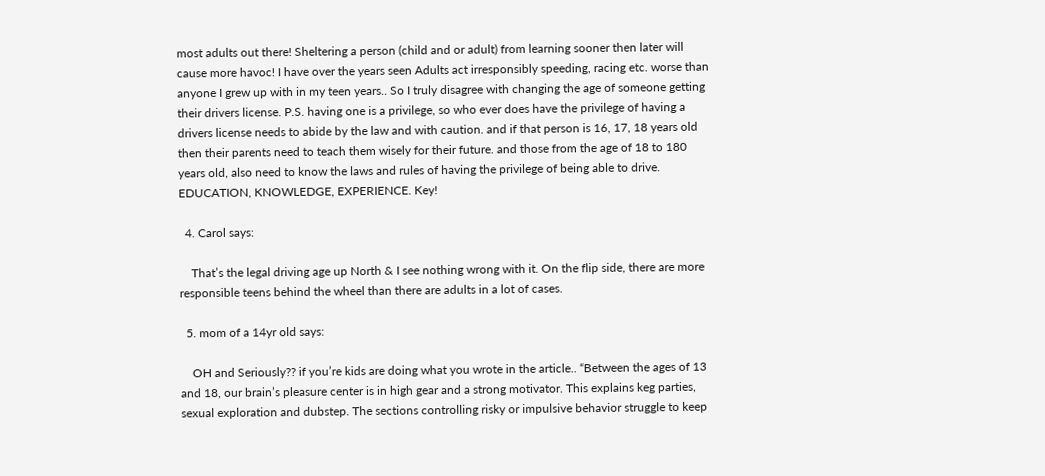most adults out there! Sheltering a person (child and or adult) from learning sooner then later will cause more havoc! I have over the years seen Adults act irresponsibly speeding, racing etc. worse than anyone I grew up with in my teen years.. So I truly disagree with changing the age of someone getting their drivers license. P.S. having one is a privilege, so who ever does have the privilege of having a drivers license needs to abide by the law and with caution. and if that person is 16, 17, 18 years old then their parents need to teach them wisely for their future. and those from the age of 18 to 180 years old, also need to know the laws and rules of having the privilege of being able to drive. EDUCATION, KNOWLEDGE, EXPERIENCE. Key!

  4. Carol says:

    That’s the legal driving age up North & I see nothing wrong with it. On the flip side, there are more responsible teens behind the wheel than there are adults in a lot of cases.

  5. mom of a 14yr old says:

    OH and Seriously?? if you’re kids are doing what you wrote in the article.. “Between the ages of 13 and 18, our brain’s pleasure center is in high gear and a strong motivator. This explains keg parties, sexual exploration and dubstep. The sections controlling risky or impulsive behavior struggle to keep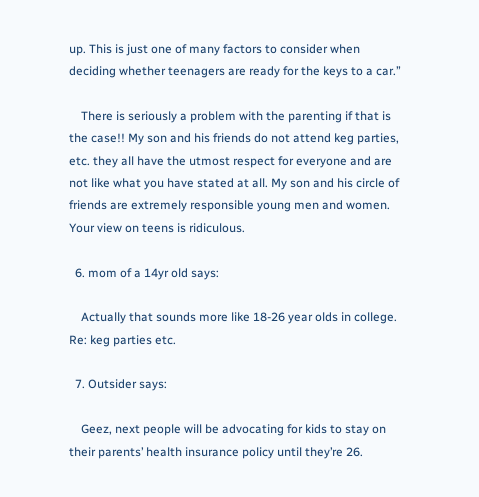up. This is just one of many factors to consider when deciding whether teenagers are ready for the keys to a car.”

    There is seriously a problem with the parenting if that is the case!! My son and his friends do not attend keg parties, etc. they all have the utmost respect for everyone and are not like what you have stated at all. My son and his circle of friends are extremely responsible young men and women. Your view on teens is ridiculous.

  6. mom of a 14yr old says:

    Actually that sounds more like 18-26 year olds in college. Re: keg parties etc.

  7. Outsider says:

    Geez, next people will be advocating for kids to stay on their parents’ health insurance policy until they’re 26.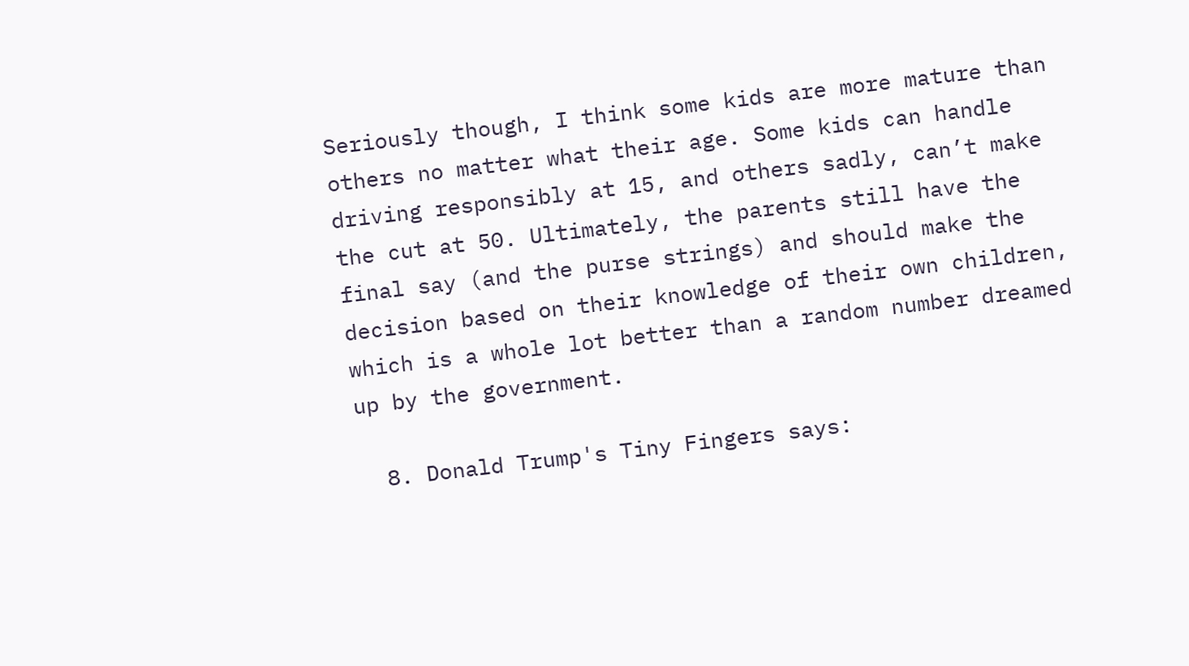Seriously though, I think some kids are more mature than others no matter what their age. Some kids can handle driving responsibly at 15, and others sadly, can’t make the cut at 50. Ultimately, the parents still have the final say (and the purse strings) and should make the decision based on their knowledge of their own children, which is a whole lot better than a random number dreamed up by the government.

  8. Donald Trump's Tiny Fingers says: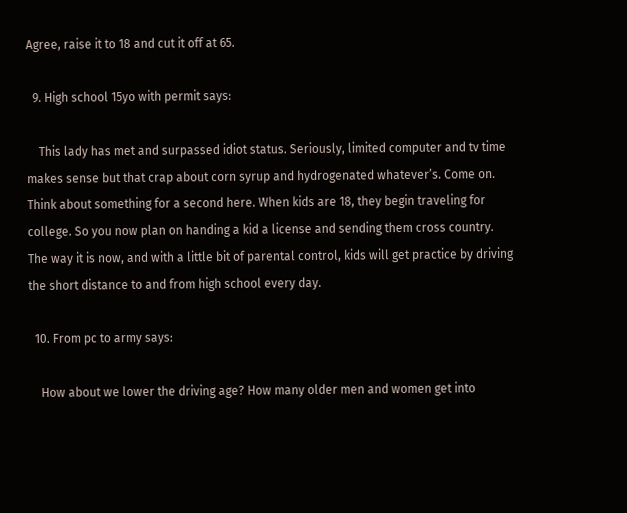Agree, raise it to 18 and cut it off at 65.

  9. High school 15yo with permit says:

    This lady has met and surpassed idiot status. Seriously, limited computer and tv time makes sense but that crap about corn syrup and hydrogenated whatever’s. Come on. Think about something for a second here. When kids are 18, they begin traveling for college. So you now plan on handing a kid a license and sending them cross country. The way it is now, and with a little bit of parental control, kids will get practice by driving the short distance to and from high school every day.

  10. From pc to army says:

    How about we lower the driving age? How many older men and women get into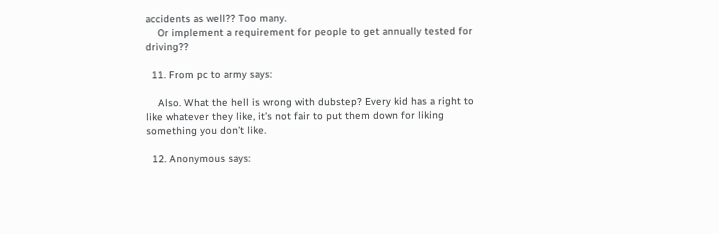accidents as well?? Too many.
    Or implement a requirement for people to get annually tested for driving??

  11. From pc to army says:

    Also. What the hell is wrong with dubstep? Every kid has a right to like whatever they like, it’s not fair to put them down for liking something you don’t like.

  12. Anonymous says: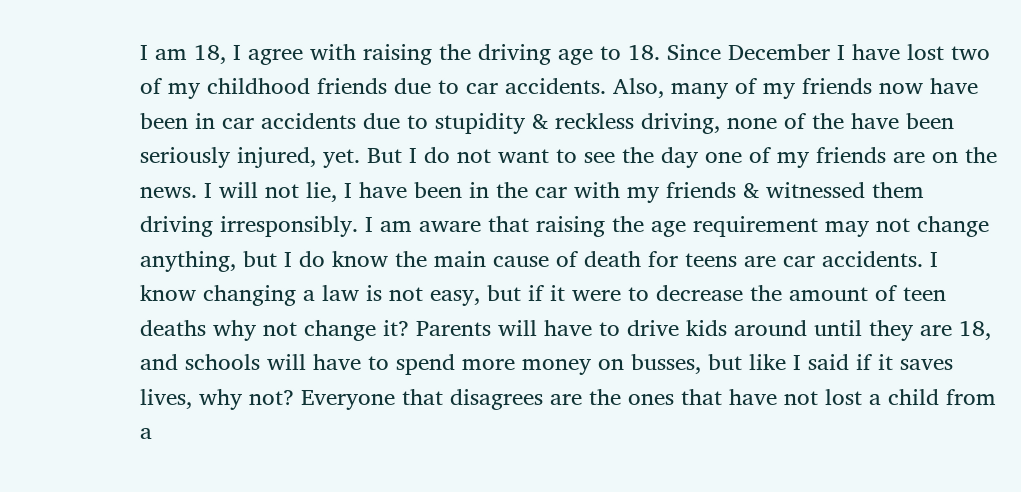I am 18, I agree with raising the driving age to 18. Since December I have lost two of my childhood friends due to car accidents. Also, many of my friends now have been in car accidents due to stupidity & reckless driving, none of the have been seriously injured, yet. But I do not want to see the day one of my friends are on the news. I will not lie, I have been in the car with my friends & witnessed them driving irresponsibly. I am aware that raising the age requirement may not change anything, but I do know the main cause of death for teens are car accidents. I know changing a law is not easy, but if it were to decrease the amount of teen deaths why not change it? Parents will have to drive kids around until they are 18, and schools will have to spend more money on busses, but like I said if it saves lives, why not? Everyone that disagrees are the ones that have not lost a child from a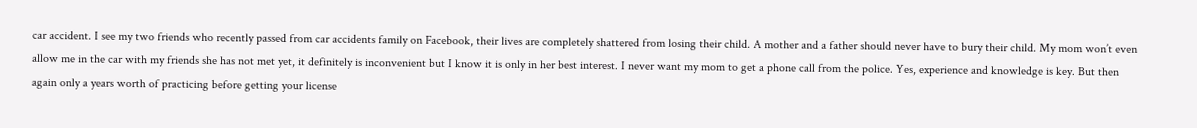car accident. I see my two friends who recently passed from car accidents family on Facebook, their lives are completely shattered from losing their child. A mother and a father should never have to bury their child. My mom won’t even allow me in the car with my friends she has not met yet, it definitely is inconvenient but I know it is only in her best interest. I never want my mom to get a phone call from the police. Yes, experience and knowledge is key. But then again only a years worth of practicing before getting your license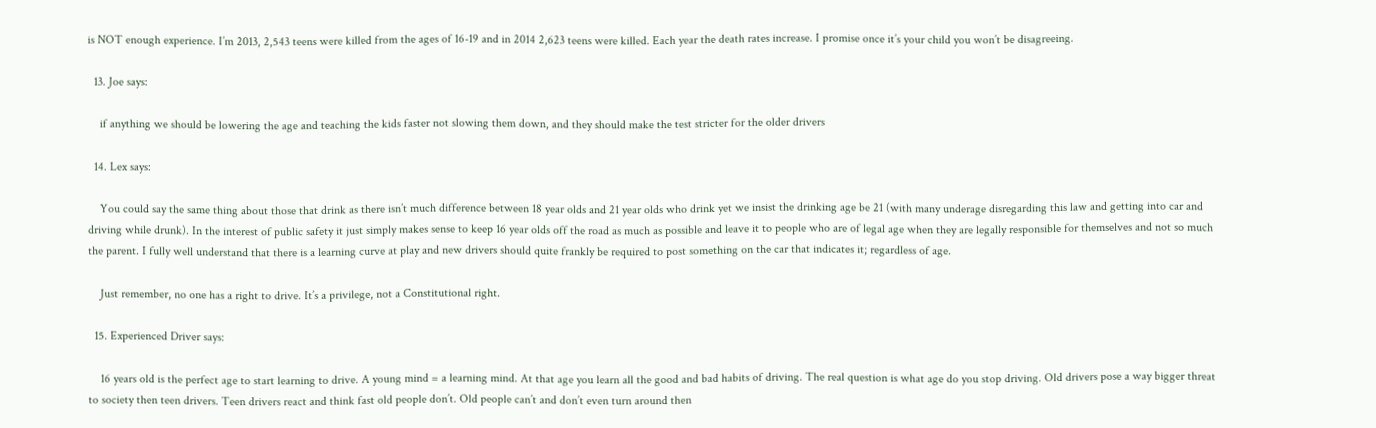is NOT enough experience. I’m 2013, 2,543 teens were killed from the ages of 16-19 and in 2014 2,623 teens were killed. Each year the death rates increase. I promise once it’s your child you won’t be disagreeing.

  13. Joe says:

    if anything we should be lowering the age and teaching the kids faster not slowing them down, and they should make the test stricter for the older drivers

  14. Lex says:

    You could say the same thing about those that drink as there isn’t much difference between 18 year olds and 21 year olds who drink yet we insist the drinking age be 21 (with many underage disregarding this law and getting into car and driving while drunk). In the interest of public safety it just simply makes sense to keep 16 year olds off the road as much as possible and leave it to people who are of legal age when they are legally responsible for themselves and not so much the parent. I fully well understand that there is a learning curve at play and new drivers should quite frankly be required to post something on the car that indicates it; regardless of age.

    Just remember, no one has a right to drive. It’s a privilege, not a Constitutional right.

  15. Experienced Driver says:

    16 years old is the perfect age to start learning to drive. A young mind = a learning mind. At that age you learn all the good and bad habits of driving. The real question is what age do you stop driving. Old drivers pose a way bigger threat to society then teen drivers. Teen drivers react and think fast old people don’t. Old people can’t and don’t even turn around then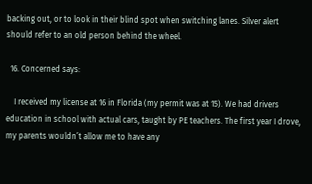backing out, or to look in their blind spot when switching lanes. Silver alert should refer to an old person behind the wheel.

  16. Concerned says:

    I received my license at 16 in Florida (my permit was at 15). We had drivers education in school with actual cars, taught by PE teachers. The first year I drove, my parents wouldn’t allow me to have any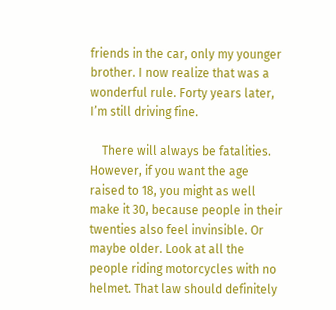friends in the car, only my younger brother. I now realize that was a wonderful rule. Forty years later, I’m still driving fine.

    There will always be fatalities. However, if you want the age raised to 18, you might as well make it 30, because people in their twenties also feel invinsible. Or maybe older. Look at all the people riding motorcycles with no helmet. That law should definitely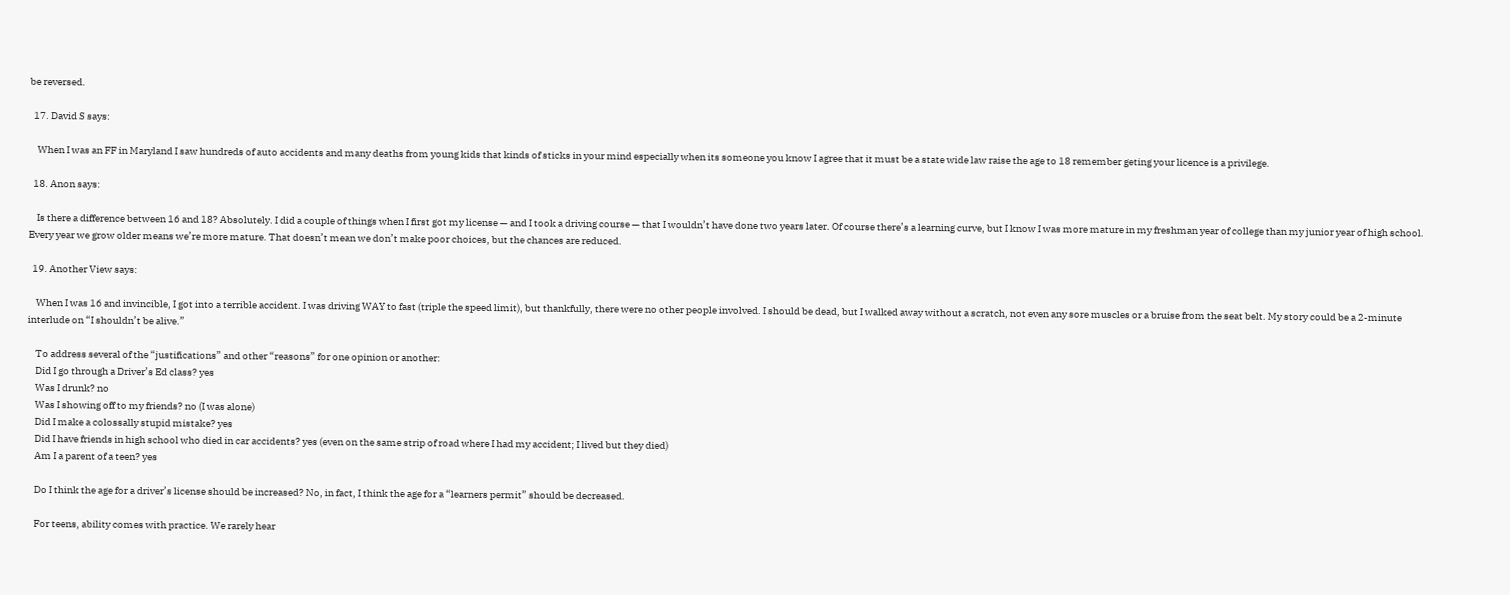be reversed.

  17. David S says:

    When I was an FF in Maryland I saw hundreds of auto accidents and many deaths from young kids that kinds of sticks in your mind especially when its someone you know I agree that it must be a state wide law raise the age to 18 remember geting your licence is a privilege.

  18. Anon says:

    Is there a difference between 16 and 18? Absolutely. I did a couple of things when I first got my license — and I took a driving course — that I wouldn’t have done two years later. Of course there’s a learning curve, but I know I was more mature in my freshman year of college than my junior year of high school. Every year we grow older means we’re more mature. That doesn’t mean we don’t make poor choices, but the chances are reduced.

  19. Another View says:

    When I was 16 and invincible, I got into a terrible accident. I was driving WAY to fast (triple the speed limit), but thankfully, there were no other people involved. I should be dead, but I walked away without a scratch, not even any sore muscles or a bruise from the seat belt. My story could be a 2-minute interlude on “I shouldn’t be alive.”

    To address several of the “justifications” and other “reasons” for one opinion or another:
    Did I go through a Driver’s Ed class? yes
    Was I drunk? no
    Was I showing off to my friends? no (I was alone)
    Did I make a colossally stupid mistake? yes
    Did I have friends in high school who died in car accidents? yes (even on the same strip of road where I had my accident; I lived but they died)
    Am I a parent of a teen? yes

    Do I think the age for a driver’s license should be increased? No, in fact, I think the age for a “learners permit” should be decreased.

    For teens, ability comes with practice. We rarely hear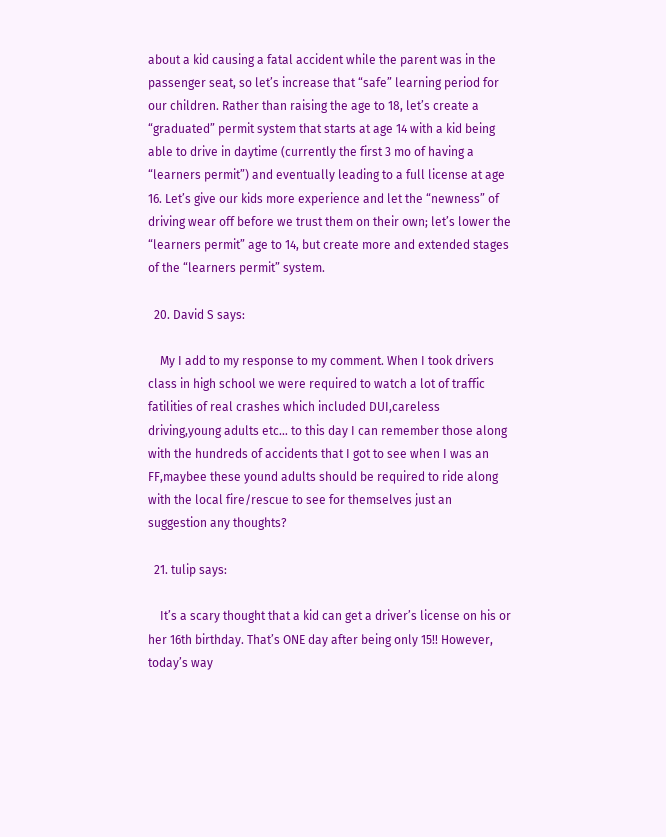about a kid causing a fatal accident while the parent was in the passenger seat, so let’s increase that “safe” learning period for our children. Rather than raising the age to 18, let’s create a “graduated” permit system that starts at age 14 with a kid being able to drive in daytime (currently the first 3 mo of having a “learners permit”) and eventually leading to a full license at age 16. Let’s give our kids more experience and let the “newness” of driving wear off before we trust them on their own; let’s lower the “learners permit” age to 14, but create more and extended stages of the “learners permit” system.

  20. David S says:

    My I add to my response to my comment. When I took drivers class in high school we were required to watch a lot of traffic fatilities of real crashes which included DUI,careless driving,young adults etc… to this day I can remember those along with the hundreds of accidents that I got to see when I was an FF,maybee these yound adults should be required to ride along with the local fire/rescue to see for themselves just an suggestion any thoughts?

  21. tulip says:

    It’s a scary thought that a kid can get a driver’s license on his or her 16th birthday. That’s ONE day after being only 15!! However, today’s way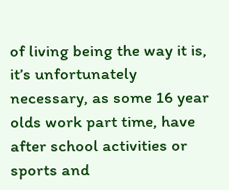of living being the way it is, it’s unfortunately necessary, as some 16 year olds work part time, have after school activities or sports and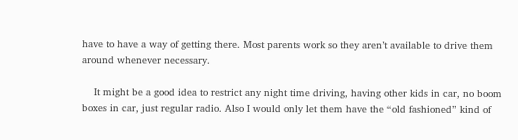have to have a way of getting there. Most parents work so they aren’t available to drive them around whenever necessary.

    It might be a good idea to restrict any night time driving, having other kids in car, no boom boxes in car, just regular radio. Also I would only let them have the “old fashioned” kind of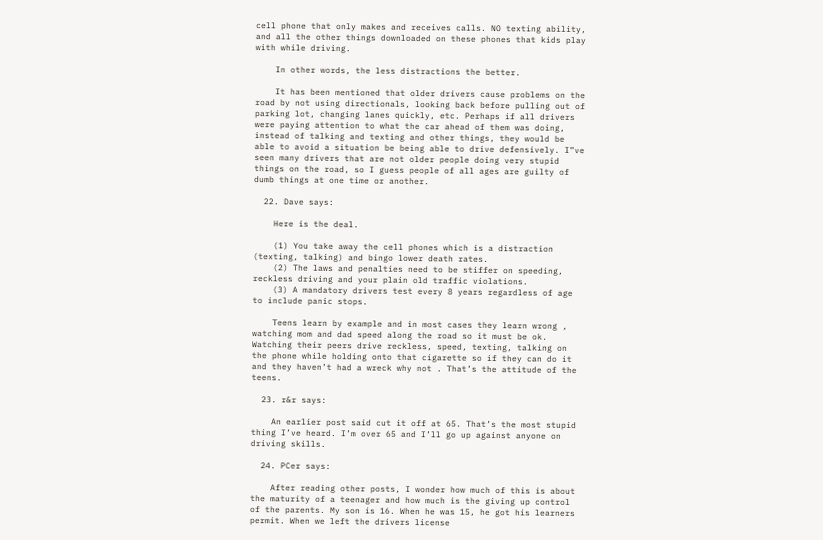cell phone that only makes and receives calls. NO texting ability, and all the other things downloaded on these phones that kids play with while driving.

    In other words, the less distractions the better.

    It has been mentioned that older drivers cause problems on the road by not using directionals, looking back before pulling out of parking lot, changing lanes quickly, etc. Perhaps if all drivers were paying attention to what the car ahead of them was doing, instead of talking and texting and other things, they would be able to avoid a situation be being able to drive defensively. I”ve seen many drivers that are not older people doing very stupid things on the road, so I guess people of all ages are guilty of dumb things at one time or another.

  22. Dave says:

    Here is the deal.

    (1) You take away the cell phones which is a distraction (texting, talking) and bingo lower death rates.
    (2) The laws and penalties need to be stiffer on speeding, reckless driving and your plain old traffic violations.
    (3) A mandatory drivers test every 8 years regardless of age to include panic stops.

    Teens learn by example and in most cases they learn wrong , watching mom and dad speed along the road so it must be ok. Watching their peers drive reckless, speed, texting, talking on the phone while holding onto that cigarette so if they can do it and they haven’t had a wreck why not . That’s the attitude of the teens.

  23. r&r says:

    An earlier post said cut it off at 65. That’s the most stupid thing I’ve heard. I’m over 65 and I’ll go up against anyone on driving skills.

  24. PCer says:

    After reading other posts, I wonder how much of this is about the maturity of a teenager and how much is the giving up control of the parents. My son is 16. When he was 15, he got his learners permit. When we left the drivers license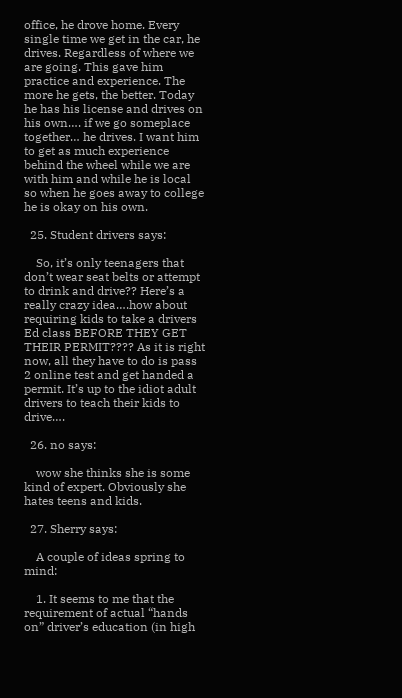office, he drove home. Every single time we get in the car, he drives. Regardless of where we are going. This gave him practice and experience. The more he gets, the better. Today he has his license and drives on his own…. if we go someplace together… he drives. I want him to get as much experience behind the wheel while we are with him and while he is local so when he goes away to college he is okay on his own.

  25. Student drivers says:

    So, it’s only teenagers that don’t wear seat belts or attempt to drink and drive?? Here’s a really crazy idea….how about requiring kids to take a drivers Ed class BEFORE THEY GET THEIR PERMIT???? As it is right now, all they have to do is pass 2 online test and get handed a permit. It’s up to the idiot adult drivers to teach their kids to drive….

  26. no says:

    wow she thinks she is some kind of expert. Obviously she hates teens and kids.

  27. Sherry says:

    A couple of ideas spring to mind:

    1. It seems to me that the requirement of actual “hands on” driver’s education (in high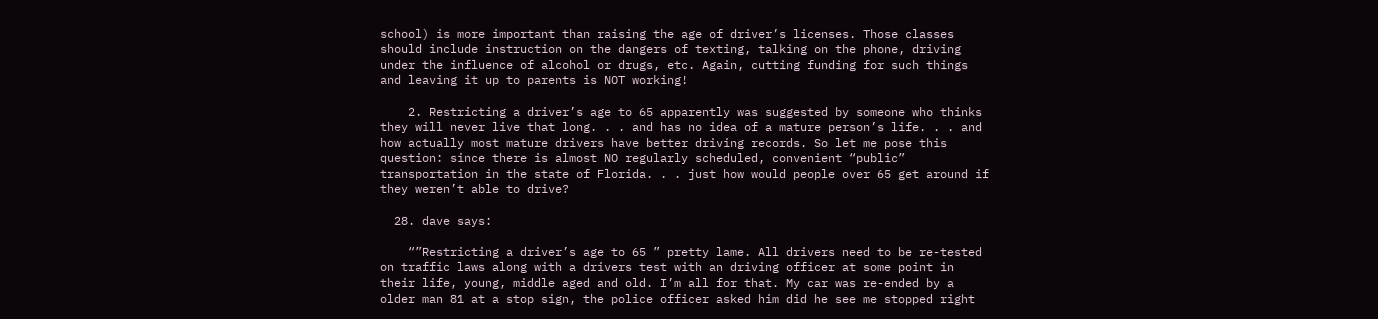school) is more important than raising the age of driver’s licenses. Those classes should include instruction on the dangers of texting, talking on the phone, driving under the influence of alcohol or drugs, etc. Again, cutting funding for such things and leaving it up to parents is NOT working!

    2. Restricting a driver’s age to 65 apparently was suggested by someone who thinks they will never live that long. . . and has no idea of a mature person’s life. . . and how actually most mature drivers have better driving records. So let me pose this question: since there is almost NO regularly scheduled, convenient “public” transportation in the state of Florida. . . just how would people over 65 get around if they weren’t able to drive?

  28. dave says:

    “”Restricting a driver’s age to 65 ” pretty lame. All drivers need to be re-tested on traffic laws along with a drivers test with an driving officer at some point in their life, young, middle aged and old. I’m all for that. My car was re-ended by a older man 81 at a stop sign, the police officer asked him did he see me stopped right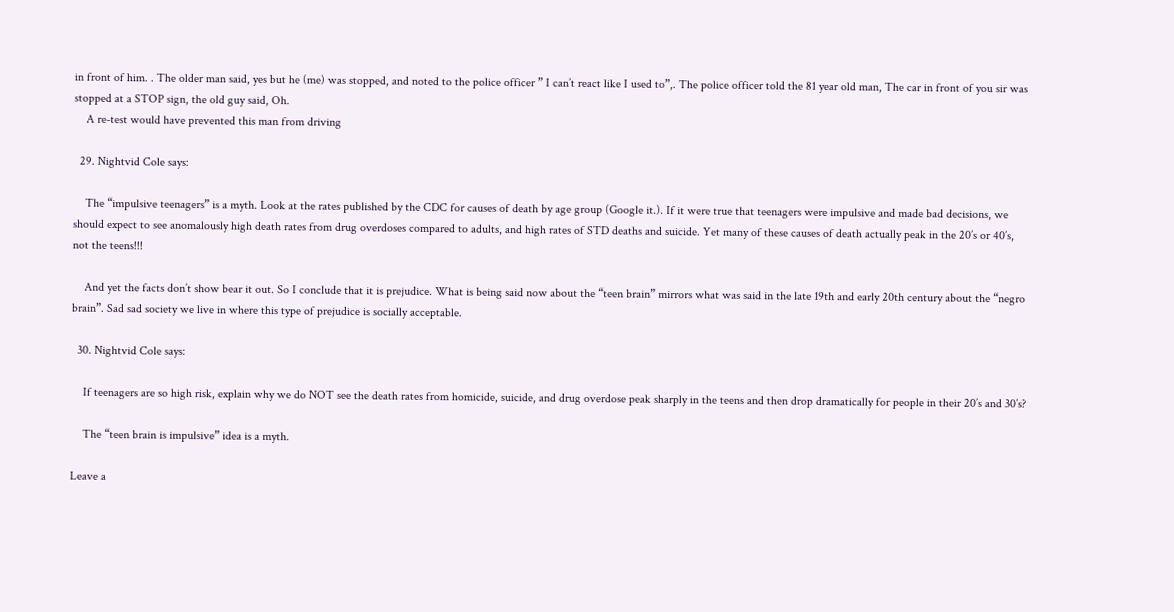in front of him. . The older man said, yes but he (me) was stopped, and noted to the police officer ” I can’t react like I used to”,. The police officer told the 81 year old man, The car in front of you sir was stopped at a STOP sign, the old guy said, Oh.
    A re-test would have prevented this man from driving

  29. Nightvid Cole says:

    The “impulsive teenagers” is a myth. Look at the rates published by the CDC for causes of death by age group (Google it.). If it were true that teenagers were impulsive and made bad decisions, we should expect to see anomalously high death rates from drug overdoses compared to adults, and high rates of STD deaths and suicide. Yet many of these causes of death actually peak in the 20’s or 40’s, not the teens!!!

    And yet the facts don’t show bear it out. So I conclude that it is prejudice. What is being said now about the “teen brain” mirrors what was said in the late 19th and early 20th century about the “negro brain”. Sad sad society we live in where this type of prejudice is socially acceptable.

  30. Nightvid Cole says:

    If teenagers are so high risk, explain why we do NOT see the death rates from homicide, suicide, and drug overdose peak sharply in the teens and then drop dramatically for people in their 20’s and 30’s?

    The “teen brain is impulsive” idea is a myth.

Leave a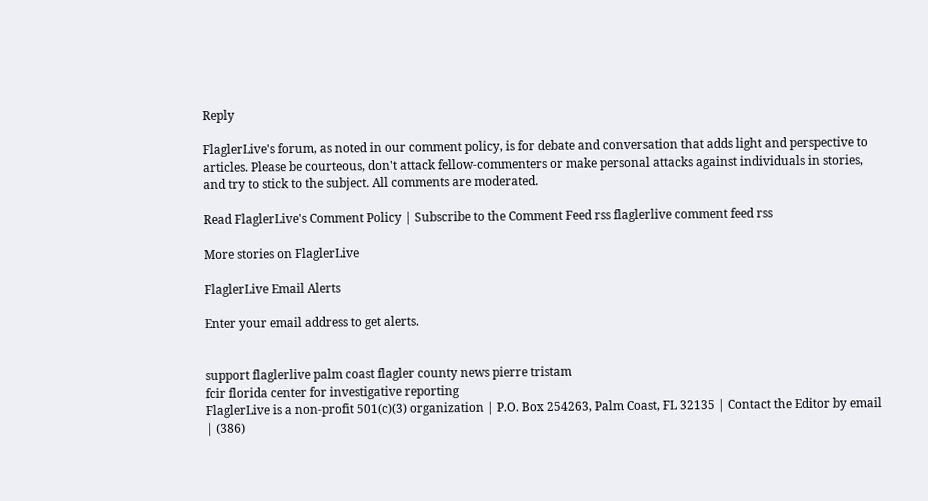Reply

FlaglerLive's forum, as noted in our comment policy, is for debate and conversation that adds light and perspective to articles. Please be courteous, don't attack fellow-commenters or make personal attacks against individuals in stories, and try to stick to the subject. All comments are moderated.

Read FlaglerLive's Comment Policy | Subscribe to the Comment Feed rss flaglerlive comment feed rss

More stories on FlaglerLive

FlaglerLive Email Alerts

Enter your email address to get alerts.


support flaglerlive palm coast flagler county news pierre tristam
fcir florida center for investigative reporting
FlaglerLive is a non-profit 501(c)(3) organization | P.O. Box 254263, Palm Coast, FL 32135 | Contact the Editor by email | (386)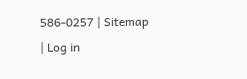586-0257 | Sitemap | Log in